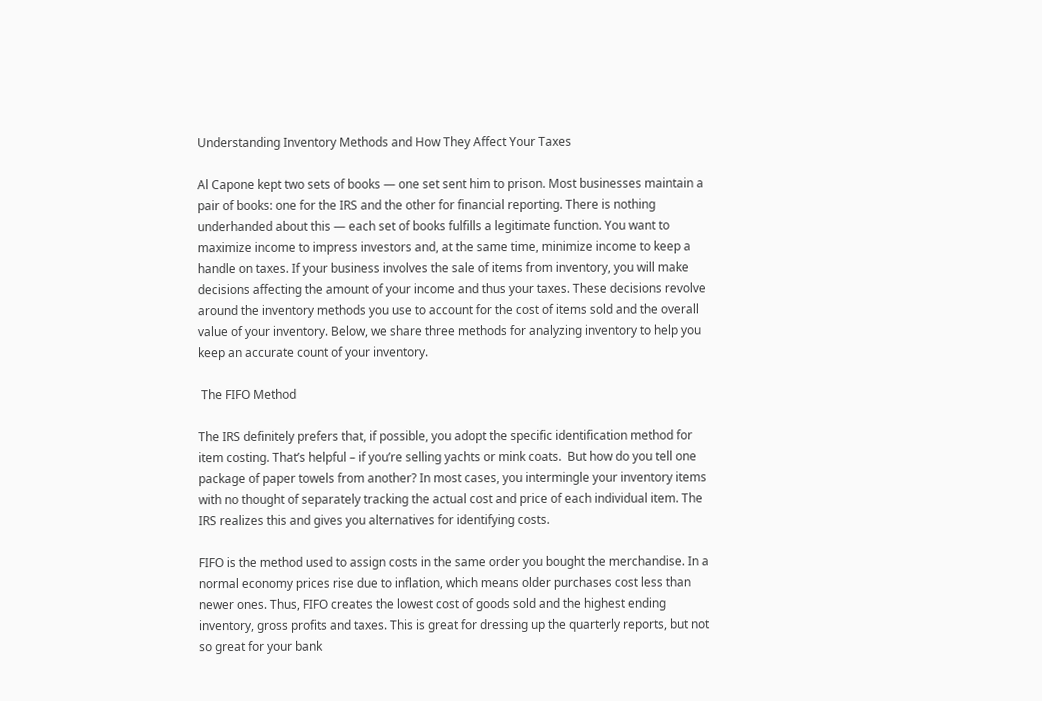Understanding Inventory Methods and How They Affect Your Taxes

Al Capone kept two sets of books — one set sent him to prison. Most businesses maintain a pair of books: one for the IRS and the other for financial reporting. There is nothing underhanded about this — each set of books fulfills a legitimate function. You want to maximize income to impress investors and, at the same time, minimize income to keep a handle on taxes. If your business involves the sale of items from inventory, you will make decisions affecting the amount of your income and thus your taxes. These decisions revolve around the inventory methods you use to account for the cost of items sold and the overall value of your inventory. Below, we share three methods for analyzing inventory to help you keep an accurate count of your inventory.

 The FIFO Method

The IRS definitely prefers that, if possible, you adopt the specific identification method for item costing. That’s helpful – if you’re selling yachts or mink coats.  But how do you tell one package of paper towels from another? In most cases, you intermingle your inventory items with no thought of separately tracking the actual cost and price of each individual item. The IRS realizes this and gives you alternatives for identifying costs.

FIFO is the method used to assign costs in the same order you bought the merchandise. In a normal economy prices rise due to inflation, which means older purchases cost less than newer ones. Thus, FIFO creates the lowest cost of goods sold and the highest ending inventory, gross profits and taxes. This is great for dressing up the quarterly reports, but not so great for your bank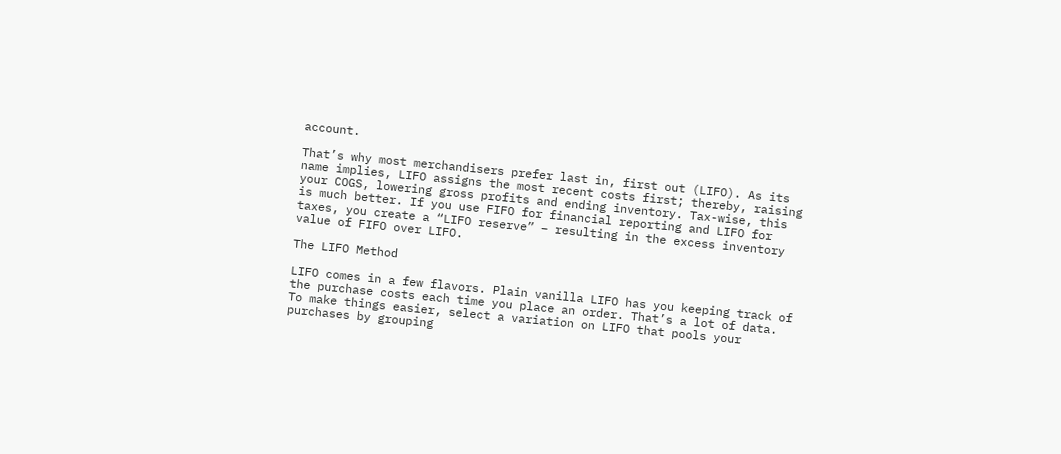account.

That’s why most merchandisers prefer last in, first out (LIFO). As its name implies, LIFO assigns the most recent costs first; thereby, raising your COGS, lowering gross profits and ending inventory. Tax-wise, this is much better. If you use FIFO for financial reporting and LIFO for taxes, you create a “LIFO reserve” – resulting in the excess inventory value of FIFO over LIFO.

The LIFO Method

LIFO comes in a few flavors. Plain vanilla LIFO has you keeping track of the purchase costs each time you place an order. That’s a lot of data. To make things easier, select a variation on LIFO that pools your purchases by grouping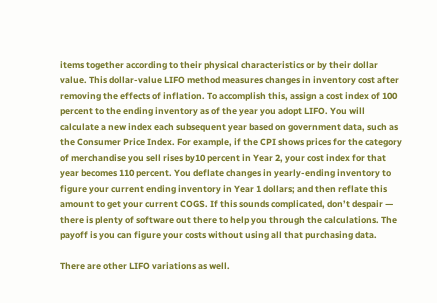items together according to their physical characteristics or by their dollar value. This dollar-value LIFO method measures changes in inventory cost after removing the effects of inflation. To accomplish this, assign a cost index of 100 percent to the ending inventory as of the year you adopt LIFO. You will calculate a new index each subsequent year based on government data, such as the Consumer Price Index. For example, if the CPI shows prices for the category of merchandise you sell rises by10 percent in Year 2, your cost index for that year becomes 110 percent. You deflate changes in yearly-ending inventory to figure your current ending inventory in Year 1 dollars; and then reflate this amount to get your current COGS. If this sounds complicated, don’t despair — there is plenty of software out there to help you through the calculations. The payoff is you can figure your costs without using all that purchasing data.

There are other LIFO variations as well.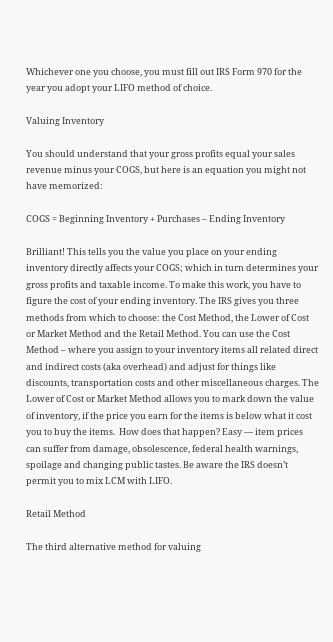Whichever one you choose, you must fill out IRS Form 970 for the year you adopt your LIFO method of choice.

Valuing Inventory

You should understand that your gross profits equal your sales revenue minus your COGS, but here is an equation you might not have memorized:

COGS = Beginning Inventory + Purchases – Ending Inventory

Brilliant! This tells you the value you place on your ending inventory directly affects your COGS; which in turn determines your gross profits and taxable income. To make this work, you have to figure the cost of your ending inventory. The IRS gives you three methods from which to choose: the Cost Method, the Lower of Cost or Market Method and the Retail Method. You can use the Cost Method – where you assign to your inventory items all related direct and indirect costs (aka overhead) and adjust for things like discounts, transportation costs and other miscellaneous charges. The Lower of Cost or Market Method allows you to mark down the value of inventory, if the price you earn for the items is below what it cost you to buy the items.  How does that happen? Easy — item prices can suffer from damage, obsolescence, federal health warnings, spoilage and changing public tastes. Be aware the IRS doesn’t permit you to mix LCM with LIFO.

Retail Method

The third alternative method for valuing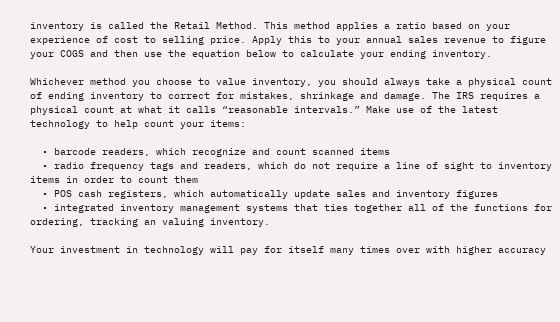inventory is called the Retail Method. This method applies a ratio based on your experience of cost to selling price. Apply this to your annual sales revenue to figure your COGS and then use the equation below to calculate your ending inventory.

Whichever method you choose to value inventory, you should always take a physical count of ending inventory to correct for mistakes, shrinkage and damage. The IRS requires a physical count at what it calls “reasonable intervals.” Make use of the latest technology to help count your items:

  • barcode readers, which recognize and count scanned items
  • radio frequency tags and readers, which do not require a line of sight to inventory items in order to count them
  • POS cash registers, which automatically update sales and inventory figures
  • integrated inventory management systems that ties together all of the functions for ordering, tracking an valuing inventory.

Your investment in technology will pay for itself many times over with higher accuracy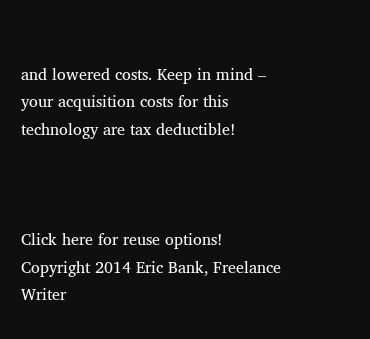and lowered costs. Keep in mind – your acquisition costs for this technology are tax deductible!



Click here for reuse options!
Copyright 2014 Eric Bank, Freelance Writer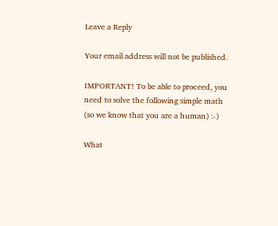Leave a Reply

Your email address will not be published.

IMPORTANT! To be able to proceed, you need to solve the following simple math (so we know that you are a human) :-)

What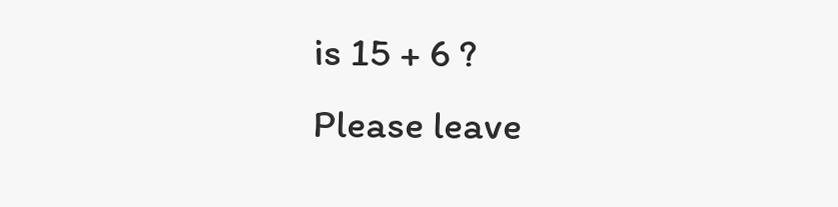is 15 + 6 ?
Please leave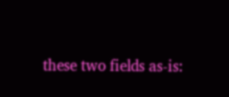these two fields as-is: